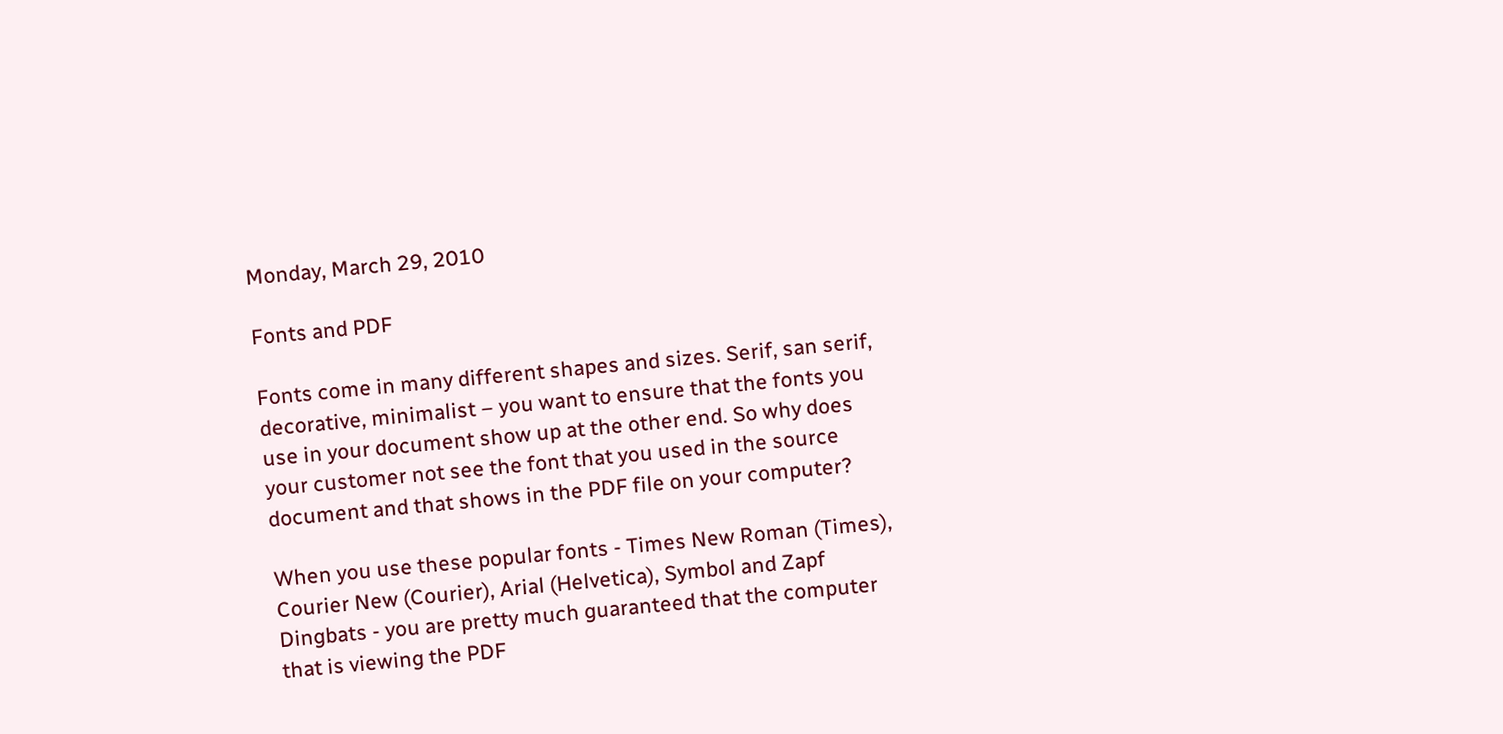Monday, March 29, 2010

Fonts and PDF

Fonts come in many different shapes and sizes. Serif, san serif, decorative, minimalist – you want to ensure that the fonts you use in your document show up at the other end. So why does your customer not see the font that you used in the source document and that shows in the PDF file on your computer?

When you use these popular fonts - Times New Roman (Times), Courier New (Courier), Arial (Helvetica), Symbol and Zapf Dingbats - you are pretty much guaranteed that the computer that is viewing the PDF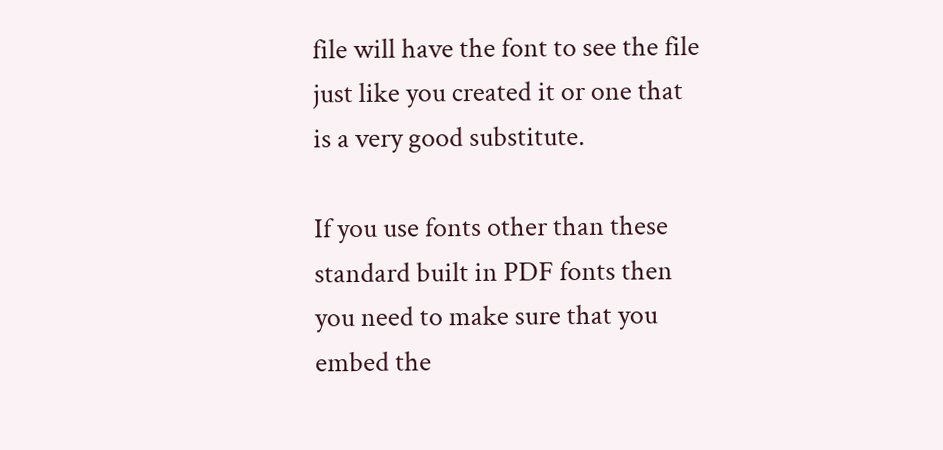file will have the font to see the file just like you created it or one that is a very good substitute.

If you use fonts other than these standard built in PDF fonts then you need to make sure that you embed the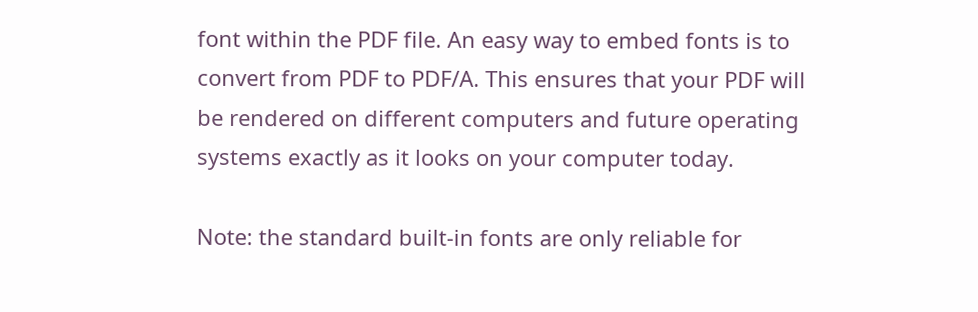font within the PDF file. An easy way to embed fonts is to convert from PDF to PDF/A. This ensures that your PDF will be rendered on different computers and future operating systems exactly as it looks on your computer today.

Note: the standard built-in fonts are only reliable for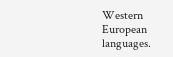Western European languages.